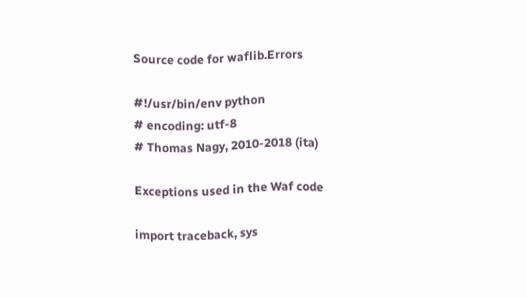Source code for waflib.Errors

#!/usr/bin/env python
# encoding: utf-8
# Thomas Nagy, 2010-2018 (ita)

Exceptions used in the Waf code

import traceback, sys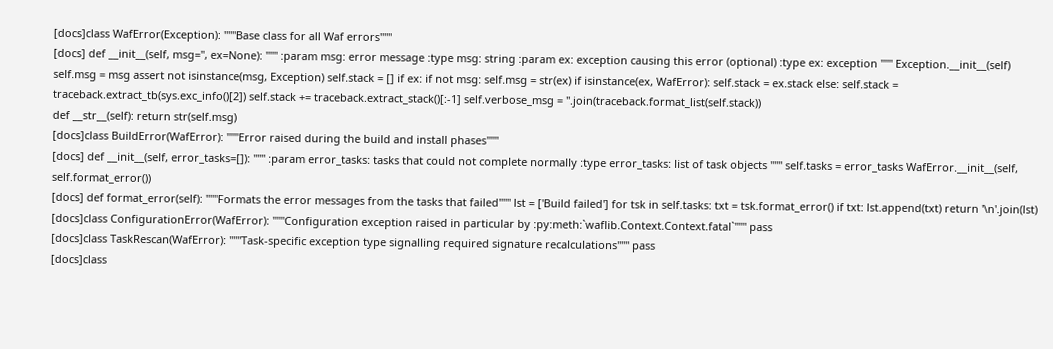[docs]class WafError(Exception): """Base class for all Waf errors"""
[docs] def __init__(self, msg='', ex=None): """ :param msg: error message :type msg: string :param ex: exception causing this error (optional) :type ex: exception """ Exception.__init__(self) self.msg = msg assert not isinstance(msg, Exception) self.stack = [] if ex: if not msg: self.msg = str(ex) if isinstance(ex, WafError): self.stack = ex.stack else: self.stack = traceback.extract_tb(sys.exc_info()[2]) self.stack += traceback.extract_stack()[:-1] self.verbose_msg = ''.join(traceback.format_list(self.stack))
def __str__(self): return str(self.msg)
[docs]class BuildError(WafError): """Error raised during the build and install phases"""
[docs] def __init__(self, error_tasks=[]): """ :param error_tasks: tasks that could not complete normally :type error_tasks: list of task objects """ self.tasks = error_tasks WafError.__init__(self, self.format_error())
[docs] def format_error(self): """Formats the error messages from the tasks that failed""" lst = ['Build failed'] for tsk in self.tasks: txt = tsk.format_error() if txt: lst.append(txt) return '\n'.join(lst)
[docs]class ConfigurationError(WafError): """Configuration exception raised in particular by :py:meth:`waflib.Context.Context.fatal`""" pass
[docs]class TaskRescan(WafError): """Task-specific exception type signalling required signature recalculations""" pass
[docs]class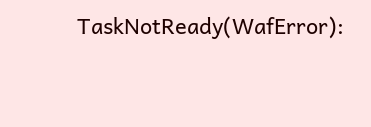TaskNotReady(WafError):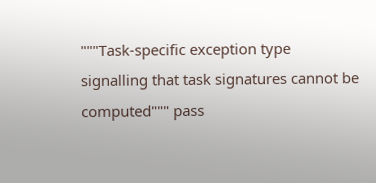"""Task-specific exception type signalling that task signatures cannot be computed""" pass